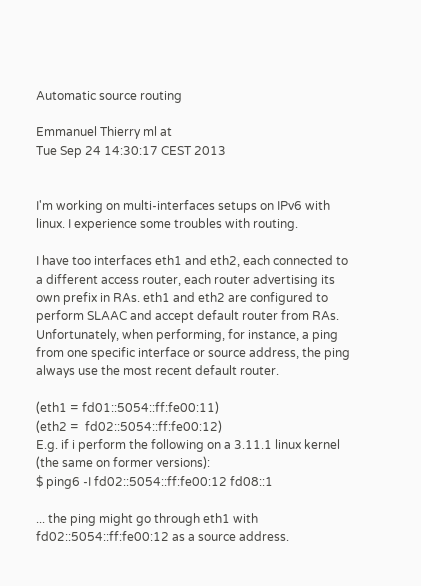Automatic source routing

Emmanuel Thierry ml at
Tue Sep 24 14:30:17 CEST 2013


I'm working on multi-interfaces setups on IPv6 with linux. I experience some troubles with routing.

I have too interfaces eth1 and eth2, each connected to a different access router, each router advertising its own prefix in RAs. eth1 and eth2 are configured to perform SLAAC and accept default router from RAs.
Unfortunately, when performing, for instance, a ping from one specific interface or source address, the ping always use the most recent default router.

(eth1 = fd01::5054::ff:fe00:11)
(eth2 =  fd02::5054::ff:fe00:12)
E.g. if i perform the following on a 3.11.1 linux kernel (the same on former versions):
$ ping6 -I fd02::5054::ff:fe00:12 fd08::1

... the ping might go through eth1 with fd02::5054::ff:fe00:12 as a source address.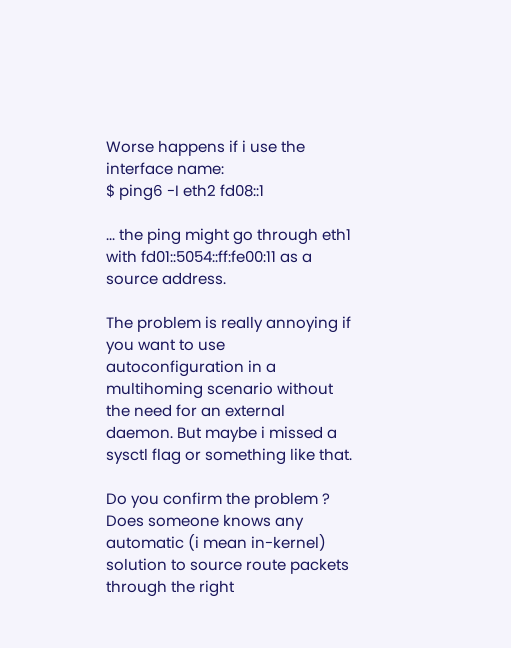Worse happens if i use the interface name:
$ ping6 -I eth2 fd08::1

... the ping might go through eth1 with fd01::5054::ff:fe00:11 as a source address.

The problem is really annoying if you want to use autoconfiguration in a multihoming scenario without the need for an external daemon. But maybe i missed a sysctl flag or something like that.

Do you confirm the problem ? Does someone knows any automatic (i mean in-kernel) solution to source route packets through the right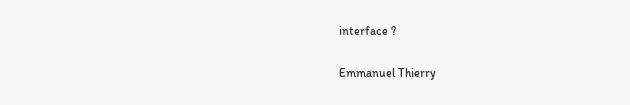interface ?

Emmanuel Thierry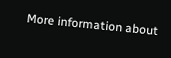More information about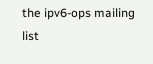the ipv6-ops mailing list